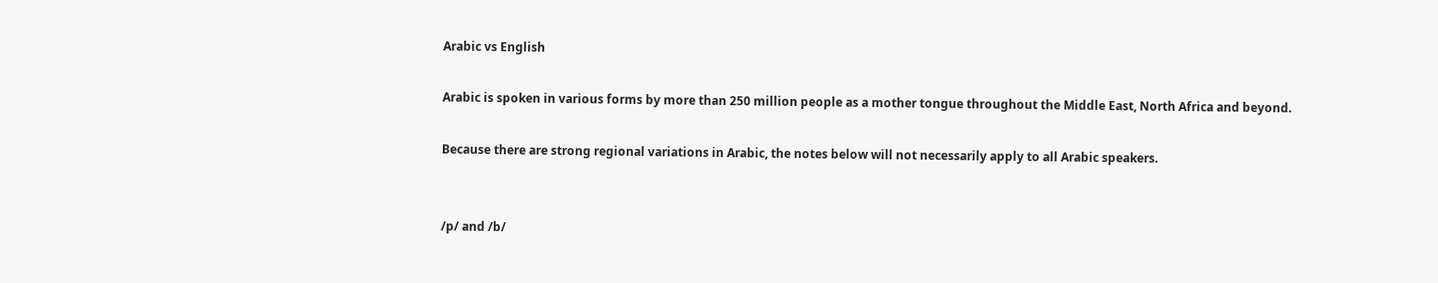Arabic vs English

Arabic is spoken in various forms by more than 250 million people as a mother tongue throughout the Middle East, North Africa and beyond.

Because there are strong regional variations in Arabic, the notes below will not necessarily apply to all Arabic speakers.


/p/ and /b/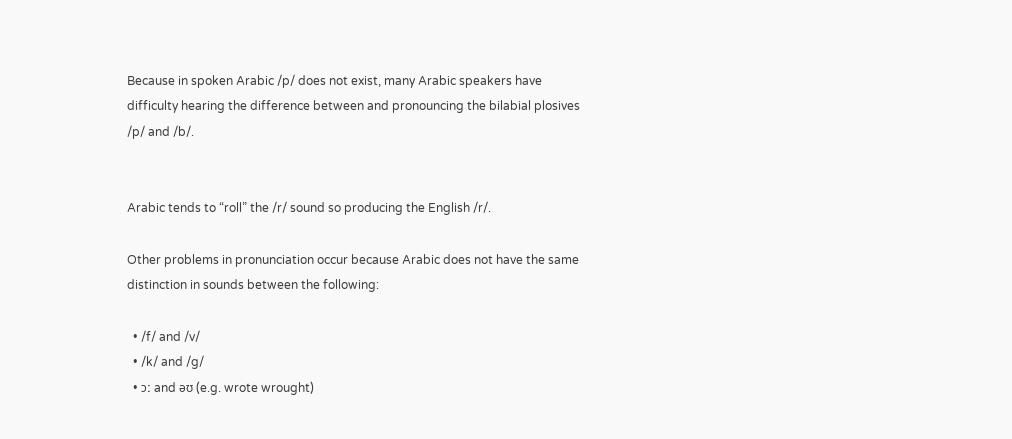Because in spoken Arabic /p/ does not exist, many Arabic speakers have difficulty hearing the difference between and pronouncing the bilabial plosives /p/ and /b/.


Arabic tends to “roll” the /r/ sound so producing the English /r/.

Other problems in pronunciation occur because Arabic does not have the same distinction in sounds between the following:

  • /f/ and /v/
  • /k/ and /g/
  • ɔː and əʊ (e.g. wrote wrought)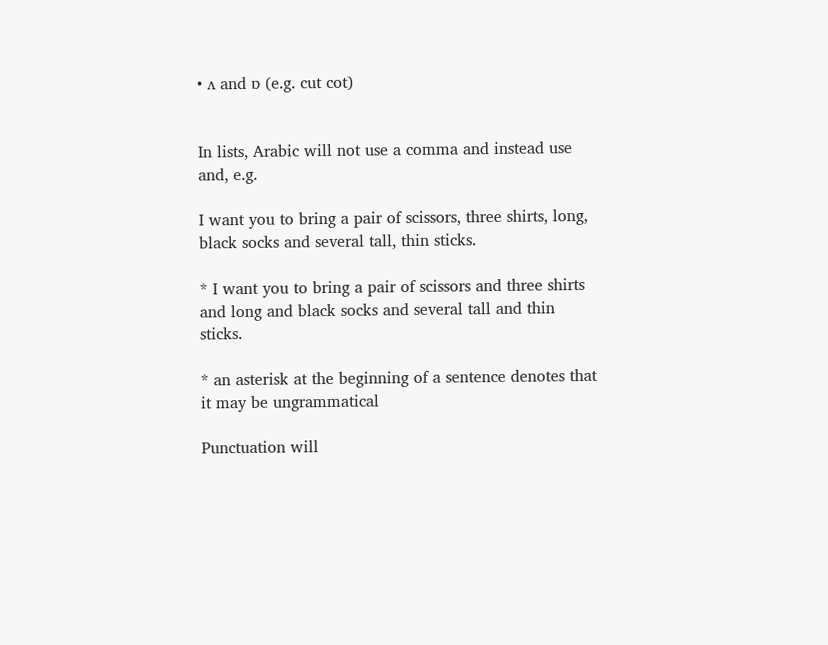• ʌ and ɒ (e.g. cut cot)


In lists, Arabic will not use a comma and instead use and, e.g.

I want you to bring a pair of scissors, three shirts, long, black socks and several tall, thin sticks.

* I want you to bring a pair of scissors and three shirts and long and black socks and several tall and thin sticks.

* an asterisk at the beginning of a sentence denotes that it may be ungrammatical

Punctuation will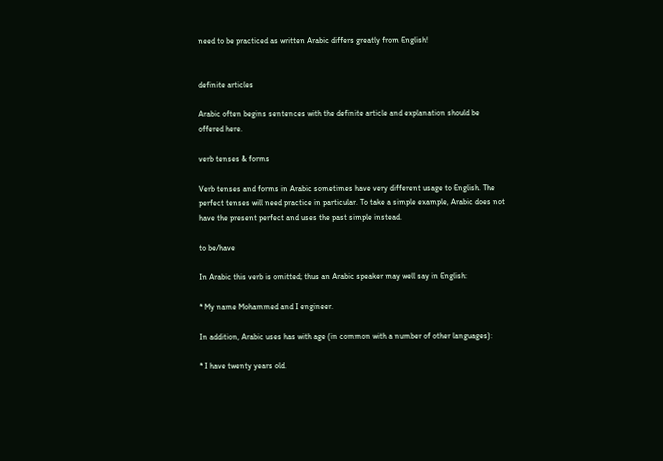need to be practiced as written Arabic differs greatly from English!


definite articles

Arabic often begins sentences with the definite article and explanation should be offered here.

verb tenses & forms

Verb tenses and forms in Arabic sometimes have very different usage to English. The perfect tenses will need practice in particular. To take a simple example, Arabic does not have the present perfect and uses the past simple instead.

to be/have

In Arabic this verb is omitted; thus an Arabic speaker may well say in English:

* My name Mohammed and I engineer.

In addition, Arabic uses has with age (in common with a number of other languages):

* I have twenty years old.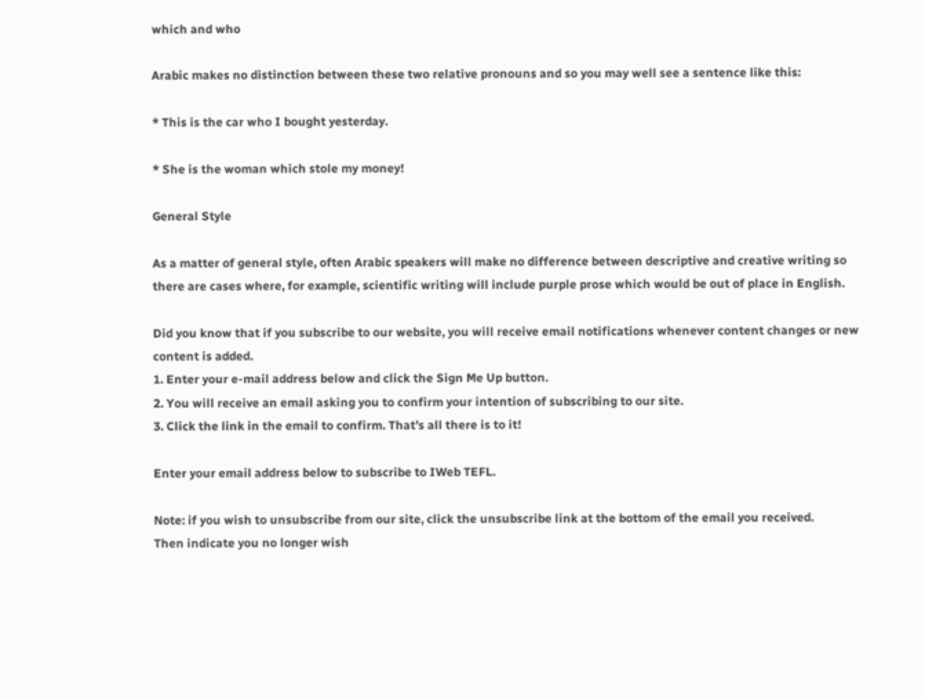which and who

Arabic makes no distinction between these two relative pronouns and so you may well see a sentence like this:

* This is the car who I bought yesterday.

* She is the woman which stole my money!

General Style

As a matter of general style, often Arabic speakers will make no difference between descriptive and creative writing so there are cases where, for example, scientific writing will include purple prose which would be out of place in English.

Did you know that if you subscribe to our website, you will receive email notifications whenever content changes or new content is added.
1. Enter your e-mail address below and click the Sign Me Up button.
2. You will receive an email asking you to confirm your intention of subscribing to our site.
3. Click the link in the email to confirm. That’s all there is to it!

Enter your email address below to subscribe to IWeb TEFL.

Note: if you wish to unsubscribe from our site, click the unsubscribe link at the bottom of the email you received.
Then indicate you no longer wish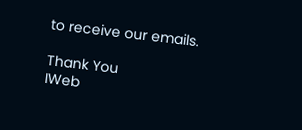to receive our emails.

Thank You
IWeb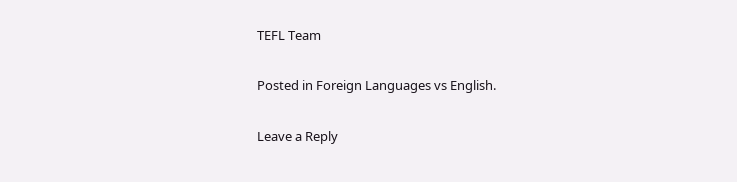TEFL Team

Posted in Foreign Languages vs English.

Leave a Reply